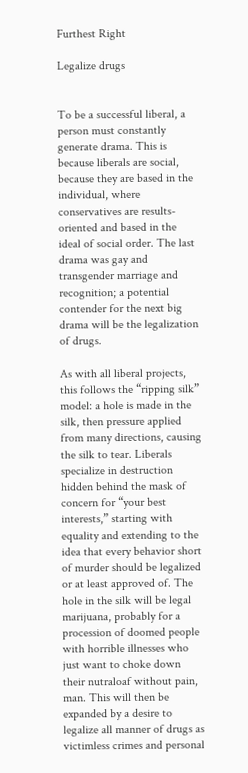Furthest Right

Legalize drugs


To be a successful liberal, a person must constantly generate drama. This is because liberals are social, because they are based in the individual, where conservatives are results-oriented and based in the ideal of social order. The last drama was gay and transgender marriage and recognition; a potential contender for the next big drama will be the legalization of drugs.

As with all liberal projects, this follows the “ripping silk” model: a hole is made in the silk, then pressure applied from many directions, causing the silk to tear. Liberals specialize in destruction hidden behind the mask of concern for “your best interests,” starting with equality and extending to the idea that every behavior short of murder should be legalized or at least approved of. The hole in the silk will be legal marijuana, probably for a procession of doomed people with horrible illnesses who just want to choke down their nutraloaf without pain, man. This will then be expanded by a desire to legalize all manner of drugs as victimless crimes and personal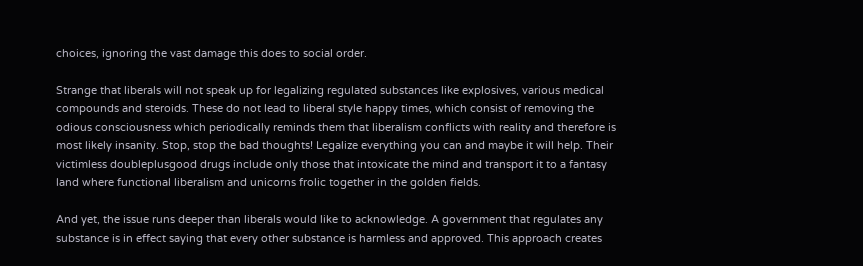choices, ignoring the vast damage this does to social order.

Strange that liberals will not speak up for legalizing regulated substances like explosives, various medical compounds and steroids. These do not lead to liberal style happy times, which consist of removing the odious consciousness which periodically reminds them that liberalism conflicts with reality and therefore is most likely insanity. Stop, stop the bad thoughts! Legalize everything you can and maybe it will help. Their victimless doubleplusgood drugs include only those that intoxicate the mind and transport it to a fantasy land where functional liberalism and unicorns frolic together in the golden fields.

And yet, the issue runs deeper than liberals would like to acknowledge. A government that regulates any substance is in effect saying that every other substance is harmless and approved. This approach creates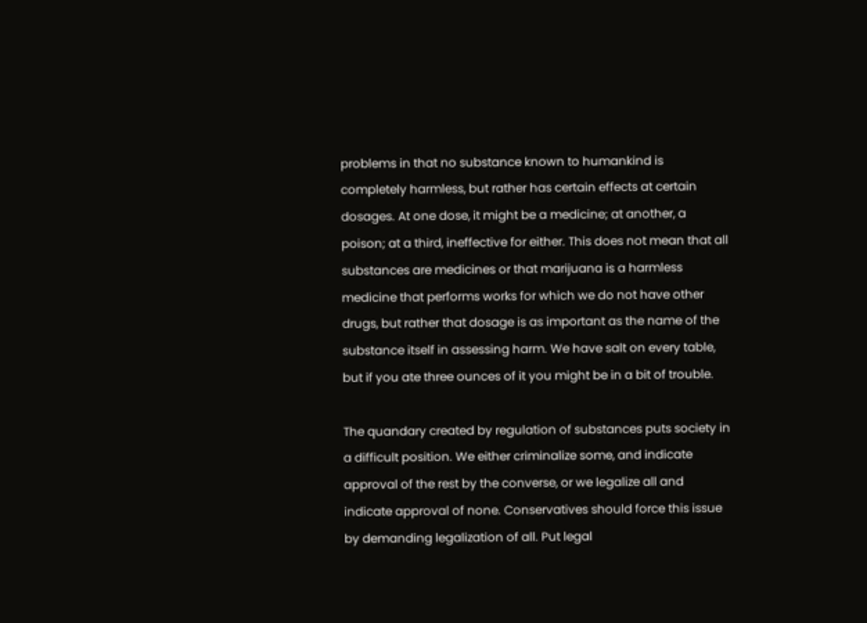problems in that no substance known to humankind is completely harmless, but rather has certain effects at certain dosages. At one dose, it might be a medicine; at another, a poison; at a third, ineffective for either. This does not mean that all substances are medicines or that marijuana is a harmless medicine that performs works for which we do not have other drugs, but rather that dosage is as important as the name of the substance itself in assessing harm. We have salt on every table, but if you ate three ounces of it you might be in a bit of trouble.

The quandary created by regulation of substances puts society in a difficult position. We either criminalize some, and indicate approval of the rest by the converse, or we legalize all and indicate approval of none. Conservatives should force this issue by demanding legalization of all. Put legal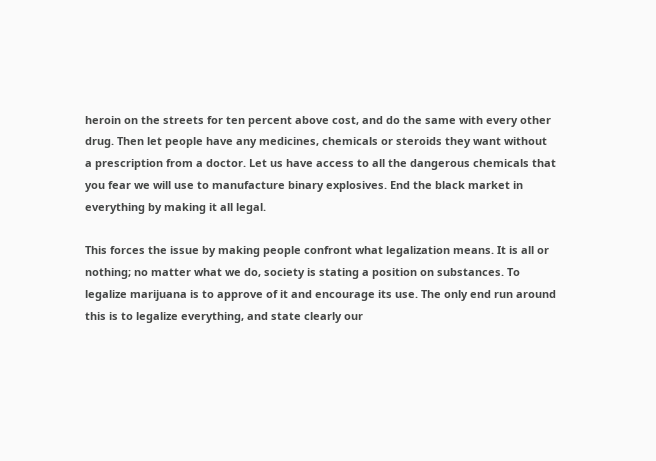heroin on the streets for ten percent above cost, and do the same with every other drug. Then let people have any medicines, chemicals or steroids they want without a prescription from a doctor. Let us have access to all the dangerous chemicals that you fear we will use to manufacture binary explosives. End the black market in everything by making it all legal.

This forces the issue by making people confront what legalization means. It is all or nothing; no matter what we do, society is stating a position on substances. To legalize marijuana is to approve of it and encourage its use. The only end run around this is to legalize everything, and state clearly our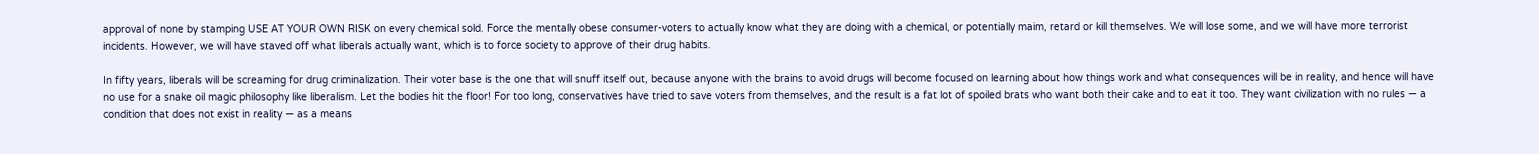approval of none by stamping USE AT YOUR OWN RISK on every chemical sold. Force the mentally obese consumer-voters to actually know what they are doing with a chemical, or potentially maim, retard or kill themselves. We will lose some, and we will have more terrorist incidents. However, we will have staved off what liberals actually want, which is to force society to approve of their drug habits.

In fifty years, liberals will be screaming for drug criminalization. Their voter base is the one that will snuff itself out, because anyone with the brains to avoid drugs will become focused on learning about how things work and what consequences will be in reality, and hence will have no use for a snake oil magic philosophy like liberalism. Let the bodies hit the floor! For too long, conservatives have tried to save voters from themselves, and the result is a fat lot of spoiled brats who want both their cake and to eat it too. They want civilization with no rules — a condition that does not exist in reality — as a means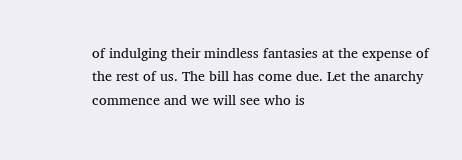of indulging their mindless fantasies at the expense of the rest of us. The bill has come due. Let the anarchy commence and we will see who is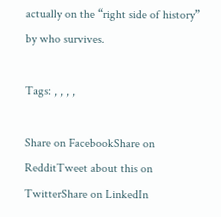actually on the “right side of history” by who survives.

Tags: , , , ,

Share on FacebookShare on RedditTweet about this on TwitterShare on LinkedIn